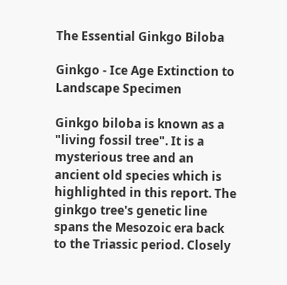The Essential Ginkgo Biloba

Ginkgo - Ice Age Extinction to Landscape Specimen

Ginkgo biloba is known as a "living fossil tree". It is a mysterious tree and an ancient old species which is highlighted in this report. The ginkgo tree's genetic line spans the Mesozoic era back to the Triassic period. Closely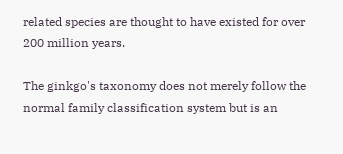related species are thought to have existed for over 200 million years.

The ginkgo's taxonomy does not merely follow the normal family classification system but is an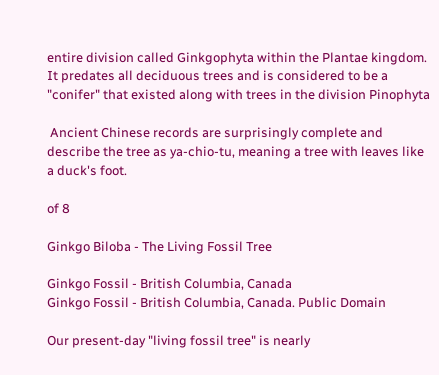entire division called Ginkgophyta within the Plantae kingdom. It predates all deciduous trees and is considered to be a "conifer" that existed along with trees in the division Pinophyta

 Ancient Chinese records are surprisingly complete and describe the tree as ya-chio-tu, meaning a tree with leaves like a duck's foot.

of 8

Ginkgo Biloba - The Living Fossil Tree

Ginkgo Fossil - British Columbia, Canada
Ginkgo Fossil - British Columbia, Canada. Public Domain

Our present-day "living fossil tree" is nearly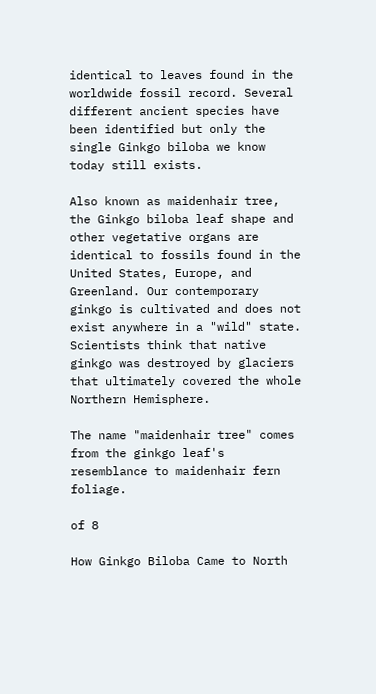identical to leaves found in the worldwide fossil record. Several different ancient species have been identified but only the single Ginkgo biloba we know today still exists.

Also known as maidenhair tree, the Ginkgo biloba leaf shape and other vegetative organs are identical to fossils found in the United States, Europe, and Greenland. Our contemporary ginkgo is cultivated and does not exist anywhere in a "wild" state. Scientists think that native ginkgo was destroyed by glaciers that ultimately covered the whole Northern Hemisphere.

The name "maidenhair tree" comes from the ginkgo leaf's resemblance to maidenhair fern foliage.

of 8

How Ginkgo Biloba Came to North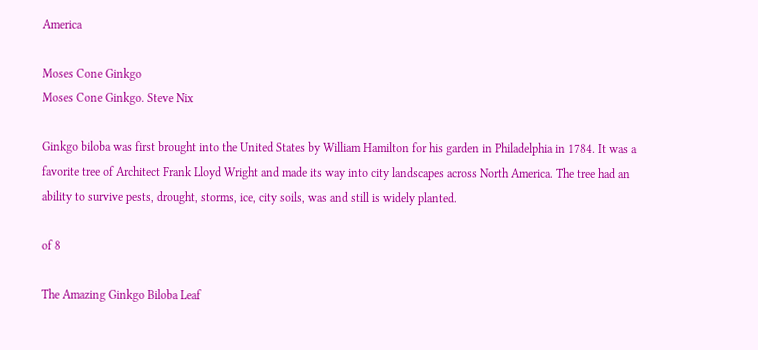America

Moses Cone Ginkgo
Moses Cone Ginkgo. Steve Nix

Ginkgo biloba was first brought into the United States by William Hamilton for his garden in Philadelphia in 1784. It was a favorite tree of Architect Frank Lloyd Wright and made its way into city landscapes across North America. The tree had an ability to survive pests, drought, storms, ice, city soils, was and still is widely planted.

of 8

The Amazing Ginkgo Biloba Leaf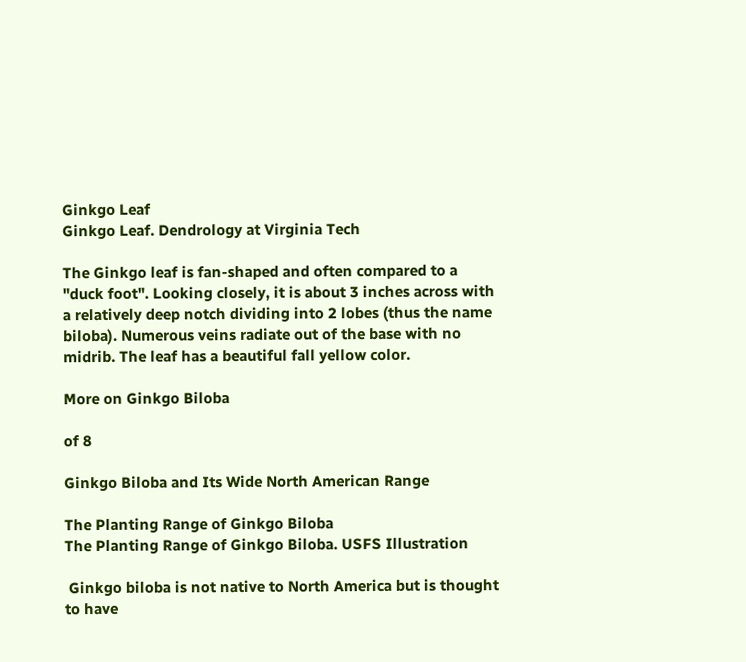Ginkgo Leaf
Ginkgo Leaf. Dendrology at Virginia Tech

The Ginkgo leaf is fan-shaped and often compared to a "duck foot". Looking closely, it is about 3 inches across with a relatively deep notch dividing into 2 lobes (thus the name biloba). Numerous veins radiate out of the base with no midrib. The leaf has a beautiful fall yellow color.

More on Ginkgo Biloba

of 8

Ginkgo Biloba and Its Wide North American Range

The Planting Range of Ginkgo Biloba
The Planting Range of Ginkgo Biloba. USFS Illustration

 Ginkgo biloba is not native to North America but is thought to have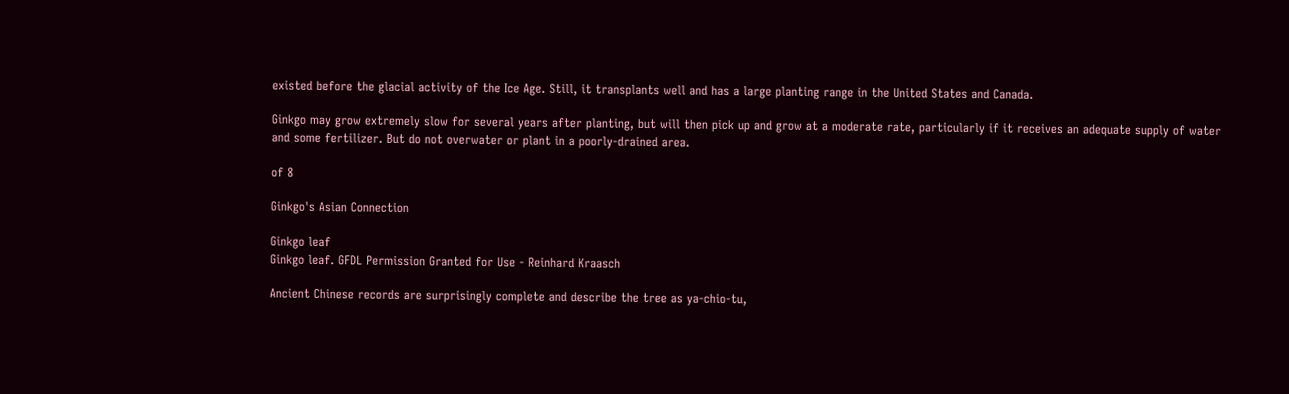existed before the glacial activity of the Ice Age. Still, it transplants well and has a large planting range in the United States and Canada.

Ginkgo may grow extremely slow for several years after planting, but will then pick up and grow at a moderate rate, particularly if it receives an adequate supply of water and some fertilizer. But do not overwater or plant in a poorly-drained area.

of 8

Ginkgo's Asian Connection

Ginkgo leaf
Ginkgo leaf. GFDL Permission Granted for Use - Reinhard Kraasch

Ancient Chinese records are surprisingly complete and describe the tree as ya-chio-tu,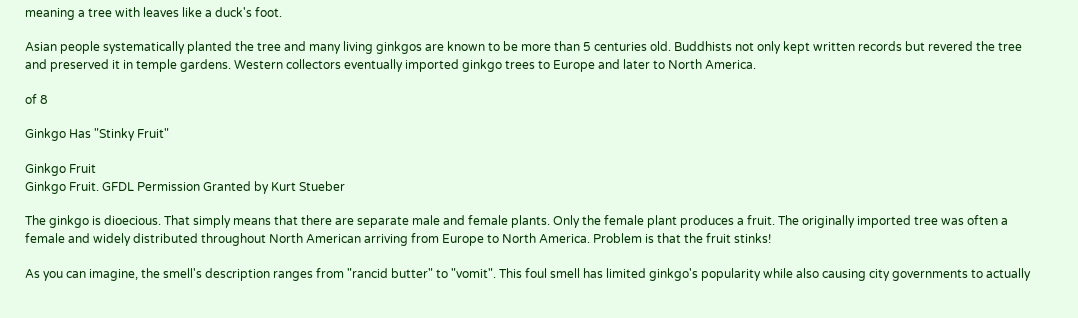meaning a tree with leaves like a duck's foot.

Asian people systematically planted the tree and many living ginkgos are known to be more than 5 centuries old. Buddhists not only kept written records but revered the tree and preserved it in temple gardens. Western collectors eventually imported ginkgo trees to Europe and later to North America.

of 8

Ginkgo Has "Stinky Fruit"

Ginkgo Fruit
Ginkgo Fruit. GFDL Permission Granted by Kurt Stueber

The ginkgo is dioecious. That simply means that there are separate male and female plants. Only the female plant produces a fruit. The originally imported tree was often a female and widely distributed throughout North American arriving from Europe to North America. Problem is that the fruit stinks!

As you can imagine, the smell's description ranges from "rancid butter" to "vomit". This foul smell has limited ginkgo's popularity while also causing city governments to actually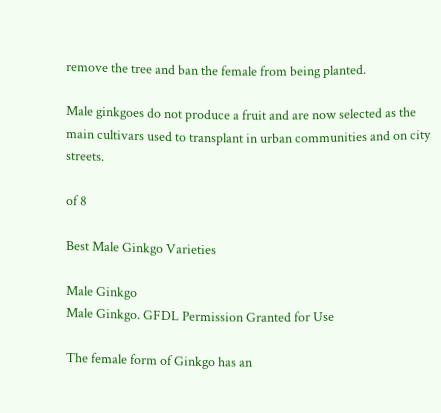remove the tree and ban the female from being planted.

Male ginkgoes do not produce a fruit and are now selected as the main cultivars used to transplant in urban communities and on city streets.

of 8

Best Male Ginkgo Varieties

Male Ginkgo
Male Ginkgo. GFDL Permission Granted for Use

The female form of Ginkgo has an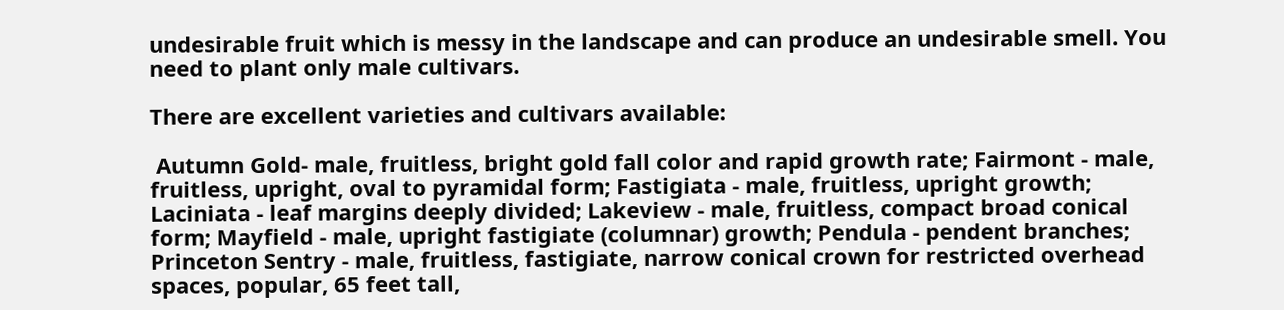undesirable fruit which is messy in the landscape and can produce an undesirable smell. You need to plant only male cultivars.

There are excellent varieties and cultivars available:

 Autumn Gold- male, fruitless, bright gold fall color and rapid growth rate; Fairmont - male, fruitless, upright, oval to pyramidal form; Fastigiata - male, fruitless, upright growth; Laciniata - leaf margins deeply divided; Lakeview - male, fruitless, compact broad conical form; Mayfield - male, upright fastigiate (columnar) growth; Pendula - pendent branches; Princeton Sentry - male, fruitless, fastigiate, narrow conical crown for restricted overhead spaces, popular, 65 feet tall,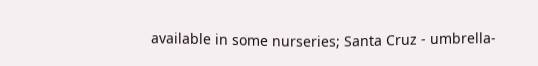available in some nurseries; Santa Cruz - umbrella-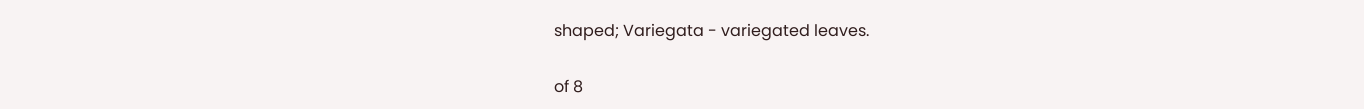shaped; Variegata - variegated leaves.

of 8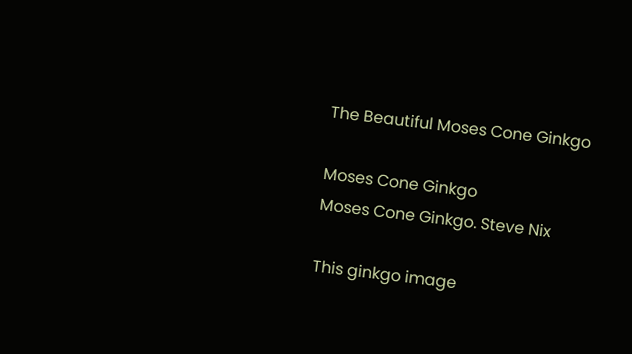The Beautiful Moses Cone Ginkgo

Moses Cone Ginkgo
Moses Cone Ginkgo. Steve Nix

This ginkgo image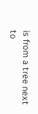is from a tree next to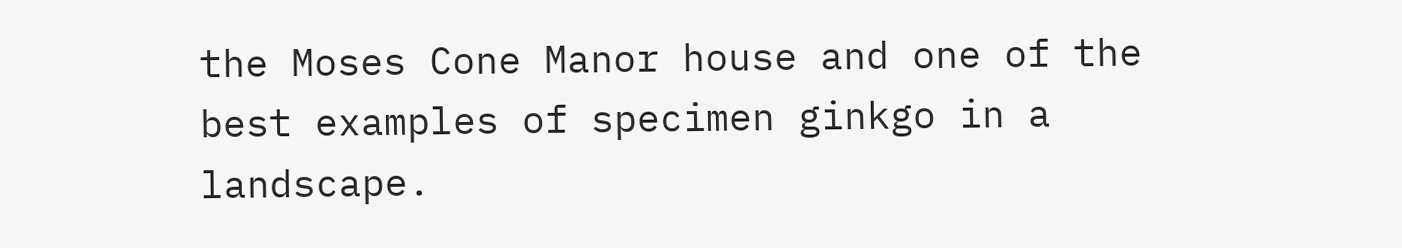the Moses Cone Manor house and one of the best examples of specimen ginkgo in a landscape.